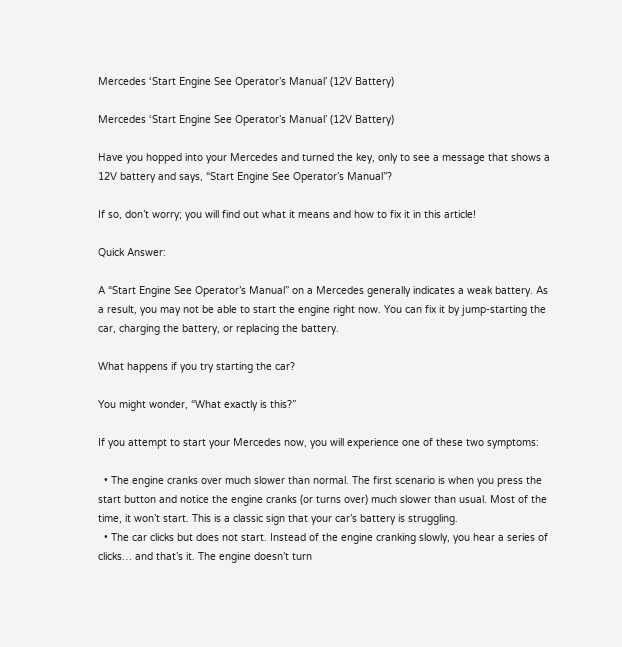Mercedes ‘Start Engine See Operator’s Manual’ (12V Battery)

Mercedes ‘Start Engine See Operator’s Manual’ (12V Battery)

Have you hopped into your Mercedes and turned the key, only to see a message that shows a 12V battery and says, “Start Engine See Operator’s Manual”?

If so, don’t worry; you will find out what it means and how to fix it in this article!

Quick Answer:

A “Start Engine See Operator’s Manual” on a Mercedes generally indicates a weak battery. As a result, you may not be able to start the engine right now. You can fix it by jump-starting the car, charging the battery, or replacing the battery.

What happens if you try starting the car?

You might wonder, “What exactly is this?”

If you attempt to start your Mercedes now, you will experience one of these two symptoms:

  • The engine cranks over much slower than normal. The first scenario is when you press the start button and notice the engine cranks (or turns over) much slower than usual. Most of the time, it won’t start. This is a classic sign that your car’s battery is struggling.
  • The car clicks but does not start. Instead of the engine cranking slowly, you hear a series of clicks… and that’s it. The engine doesn’t turn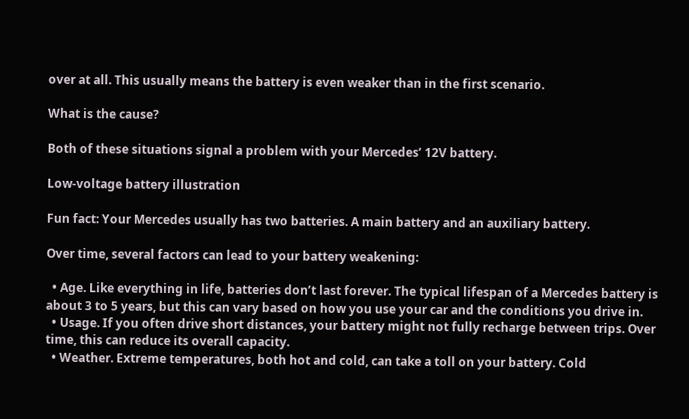over at all. This usually means the battery is even weaker than in the first scenario.

What is the cause?

Both of these situations signal a problem with your Mercedes’ 12V battery.

Low-voltage battery illustration

Fun fact: Your Mercedes usually has two batteries. A main battery and an auxiliary battery.

Over time, several factors can lead to your battery weakening:

  • Age. Like everything in life, batteries don’t last forever. The typical lifespan of a Mercedes battery is about 3 to 5 years, but this can vary based on how you use your car and the conditions you drive in.
  • Usage. If you often drive short distances, your battery might not fully recharge between trips. Over time, this can reduce its overall capacity.
  • Weather. Extreme temperatures, both hot and cold, can take a toll on your battery. Cold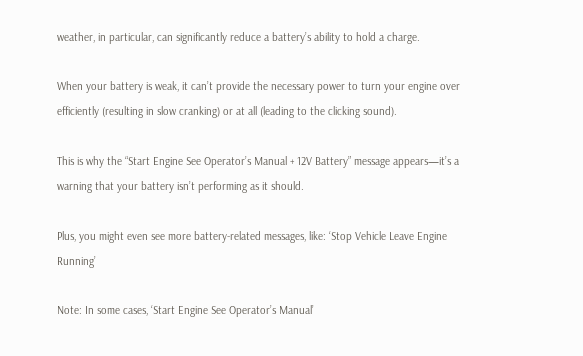weather, in particular, can significantly reduce a battery’s ability to hold a charge.

When your battery is weak, it can’t provide the necessary power to turn your engine over efficiently (resulting in slow cranking) or at all (leading to the clicking sound).

This is why the “Start Engine See Operator’s Manual + 12V Battery” message appears—it’s a warning that your battery isn’t performing as it should.

Plus, you might even see more battery-related messages, like: ‘Stop Vehicle Leave Engine Running’

Note: In some cases, ‘Start Engine See Operator’s Manual’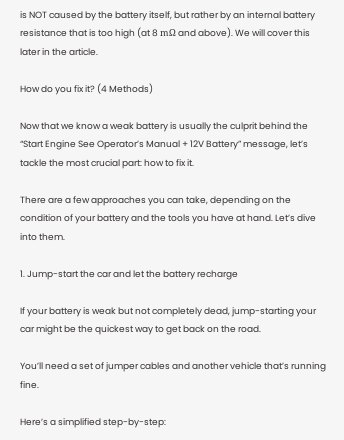is NOT caused by the battery itself, but rather by an internal battery resistance that is too high (at 8 mΩ and above). We will cover this later in the article.

How do you fix it? (4 Methods)

Now that we know a weak battery is usually the culprit behind the “Start Engine See Operator’s Manual + 12V Battery” message, let’s tackle the most crucial part: how to fix it.

There are a few approaches you can take, depending on the condition of your battery and the tools you have at hand. Let’s dive into them.

1. Jump-start the car and let the battery recharge

If your battery is weak but not completely dead, jump-starting your car might be the quickest way to get back on the road.

You’ll need a set of jumper cables and another vehicle that’s running fine.

Here’s a simplified step-by-step: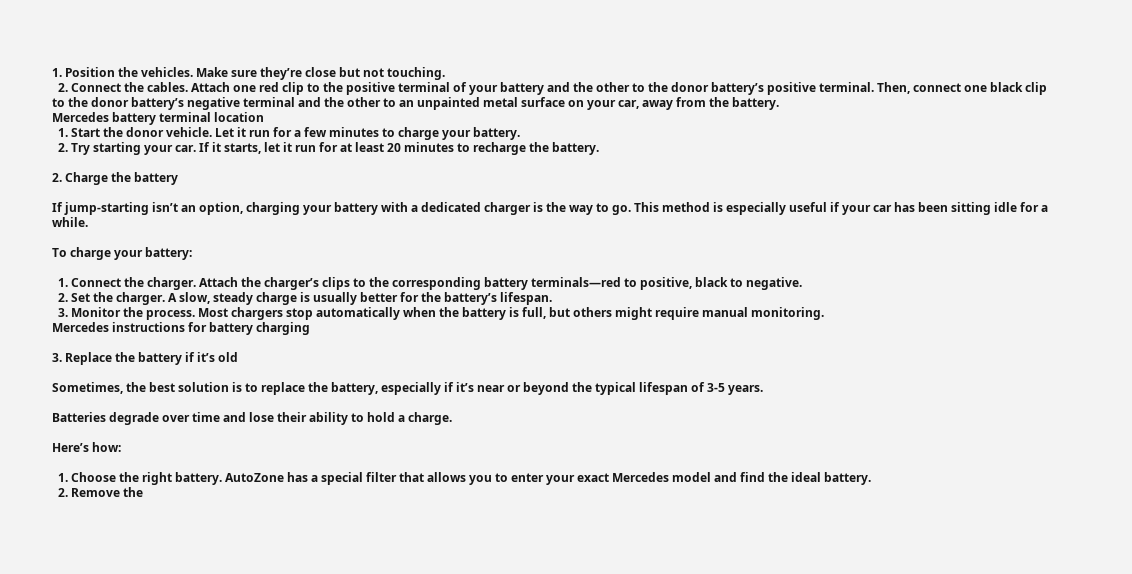1. Position the vehicles. Make sure they’re close but not touching.
  2. Connect the cables. Attach one red clip to the positive terminal of your battery and the other to the donor battery’s positive terminal. Then, connect one black clip to the donor battery’s negative terminal and the other to an unpainted metal surface on your car, away from the battery.
Mercedes battery terminal location
  1. Start the donor vehicle. Let it run for a few minutes to charge your battery.
  2. Try starting your car. If it starts, let it run for at least 20 minutes to recharge the battery.

2. Charge the battery

If jump-starting isn’t an option, charging your battery with a dedicated charger is the way to go. This method is especially useful if your car has been sitting idle for a while.

To charge your battery:

  1. Connect the charger. Attach the charger’s clips to the corresponding battery terminals—red to positive, black to negative.
  2. Set the charger. A slow, steady charge is usually better for the battery’s lifespan.
  3. Monitor the process. Most chargers stop automatically when the battery is full, but others might require manual monitoring.
Mercedes instructions for battery charging

3. Replace the battery if it’s old

Sometimes, the best solution is to replace the battery, especially if it’s near or beyond the typical lifespan of 3-5 years.

Batteries degrade over time and lose their ability to hold a charge.

Here’s how:

  1. Choose the right battery. AutoZone has a special filter that allows you to enter your exact Mercedes model and find the ideal battery.
  2. Remove the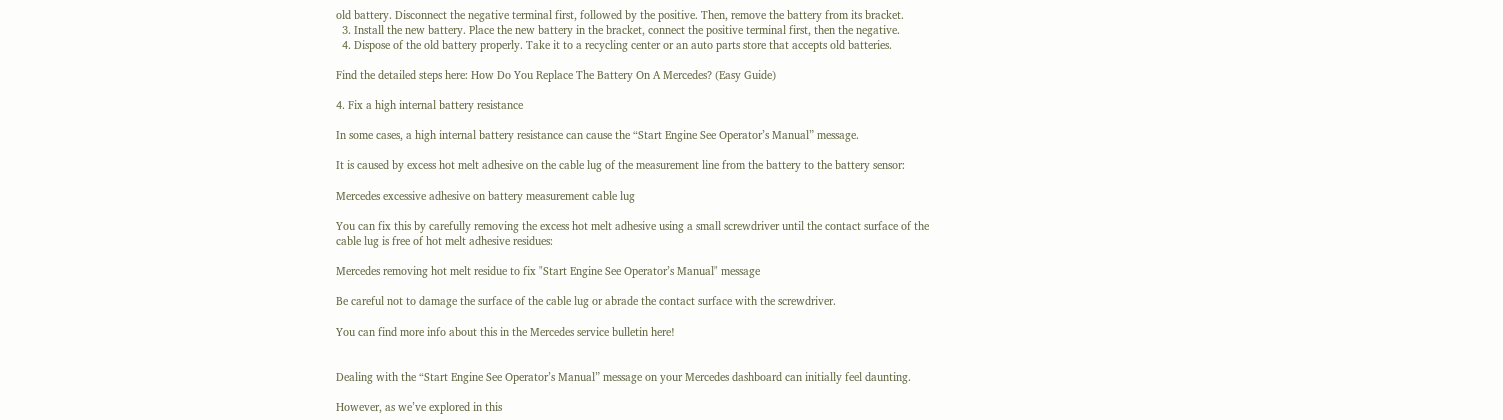old battery. Disconnect the negative terminal first, followed by the positive. Then, remove the battery from its bracket.
  3. Install the new battery. Place the new battery in the bracket, connect the positive terminal first, then the negative.
  4. Dispose of the old battery properly. Take it to a recycling center or an auto parts store that accepts old batteries.

Find the detailed steps here: How Do You Replace The Battery On A Mercedes? (Easy Guide)

4. Fix a high internal battery resistance

In some cases, a high internal battery resistance can cause the “Start Engine See Operator’s Manual” message.

It is caused by excess hot melt adhesive on the cable lug of the measurement line from the battery to the battery sensor:

Mercedes excessive adhesive on battery measurement cable lug

You can fix this by carefully removing the excess hot melt adhesive using a small screwdriver until the contact surface of the cable lug is free of hot melt adhesive residues:

Mercedes removing hot melt residue to fix "Start Engine See Operator’s Manual" message

Be careful not to damage the surface of the cable lug or abrade the contact surface with the screwdriver.

You can find more info about this in the Mercedes service bulletin here!


Dealing with the “Start Engine See Operator’s Manual” message on your Mercedes dashboard can initially feel daunting.

However, as we’ve explored in this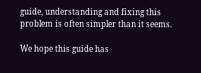guide, understanding and fixing this problem is often simpler than it seems.

We hope this guide has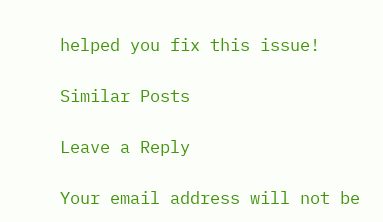helped you fix this issue!

Similar Posts

Leave a Reply

Your email address will not be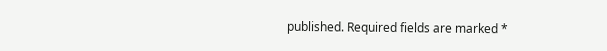published. Required fields are marked *